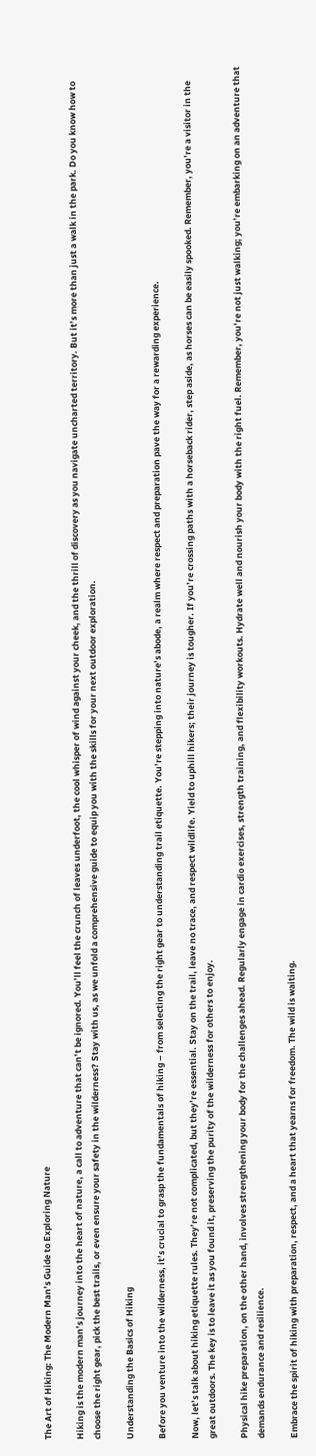The Art of Hiking: The Modern Man’s Guide to Exploring Nature

Hiking is the modern man’s journey into the heart of nature, a call to adventure that can’t be ignored. You’ll feel the crunch of leaves underfoot, the cool whisper of wind against your cheek, and the thrill of discovery as you navigate uncharted territory. But it’s more than just a walk in the park. Do you know how to choose the right gear, pick the best trails, or even ensure your safety in the wilderness? Stay with us, as we unfold a comprehensive guide to equip you with the skills for your next outdoor exploration.

Understanding the Basics of Hiking

Before you venture into the wilderness, it’s crucial to grasp the fundamentals of hiking – from selecting the right gear to understanding trail etiquette. You’re stepping into nature’s abode, a realm where respect and preparation pave the way for a rewarding experience.

Now, let’s talk about hiking etiquette rules. They’re not complicated, but they’re essential. Stay on the trail, leave no trace, and respect wildlife. Yield to uphill hikers; their journey is tougher. If you’re crossing paths with a horseback rider, step aside, as horses can be easily spooked. Remember, you’re a visitor in the great outdoors. The key is to leave it as you found it, preserving the purity of the wilderness for others to enjoy.

Physical hike preparation, on the other hand, involves strengthening your body for the challenges ahead. Regularly engage in cardio exercises, strength training, and flexibility workouts. Hydrate well and nourish your body with the right fuel. Remember, you’re not just walking; you’re embarking on an adventure that demands endurance and resilience.

Embrace the spirit of hiking with preparation, respect, and a heart that yearns for freedom. The wild is waiting.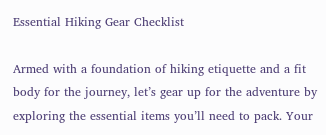Essential Hiking Gear Checklist

Armed with a foundation of hiking etiquette and a fit body for the journey, let’s gear up for the adventure by exploring the essential items you’ll need to pack. Your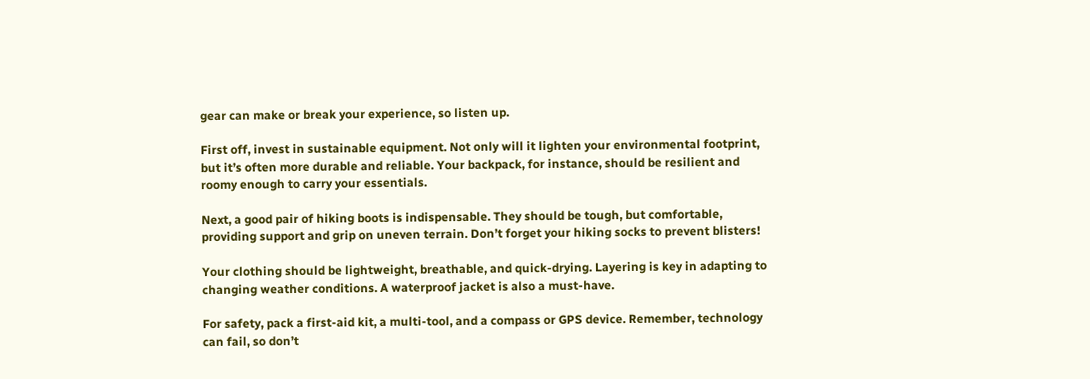gear can make or break your experience, so listen up.

First off, invest in sustainable equipment. Not only will it lighten your environmental footprint, but it’s often more durable and reliable. Your backpack, for instance, should be resilient and roomy enough to carry your essentials.

Next, a good pair of hiking boots is indispensable. They should be tough, but comfortable, providing support and grip on uneven terrain. Don’t forget your hiking socks to prevent blisters!

Your clothing should be lightweight, breathable, and quick-drying. Layering is key in adapting to changing weather conditions. A waterproof jacket is also a must-have.

For safety, pack a first-aid kit, a multi-tool, and a compass or GPS device. Remember, technology can fail, so don’t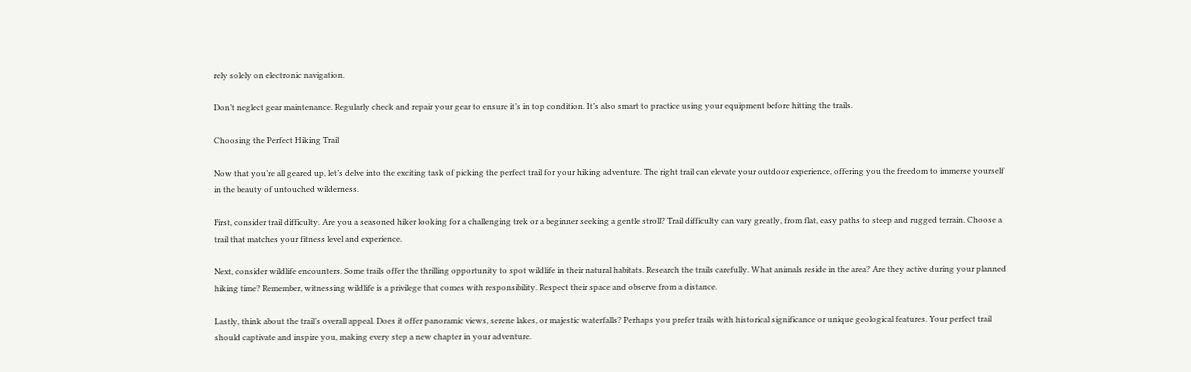rely solely on electronic navigation.

Don’t neglect gear maintenance. Regularly check and repair your gear to ensure it’s in top condition. It’s also smart to practice using your equipment before hitting the trails.

Choosing the Perfect Hiking Trail

Now that you’re all geared up, let’s delve into the exciting task of picking the perfect trail for your hiking adventure. The right trail can elevate your outdoor experience, offering you the freedom to immerse yourself in the beauty of untouched wilderness.

First, consider trail difficulty. Are you a seasoned hiker looking for a challenging trek or a beginner seeking a gentle stroll? Trail difficulty can vary greatly, from flat, easy paths to steep and rugged terrain. Choose a trail that matches your fitness level and experience.

Next, consider wildlife encounters. Some trails offer the thrilling opportunity to spot wildlife in their natural habitats. Research the trails carefully. What animals reside in the area? Are they active during your planned hiking time? Remember, witnessing wildlife is a privilege that comes with responsibility. Respect their space and observe from a distance.

Lastly, think about the trail’s overall appeal. Does it offer panoramic views, serene lakes, or majestic waterfalls? Perhaps you prefer trails with historical significance or unique geological features. Your perfect trail should captivate and inspire you, making every step a new chapter in your adventure.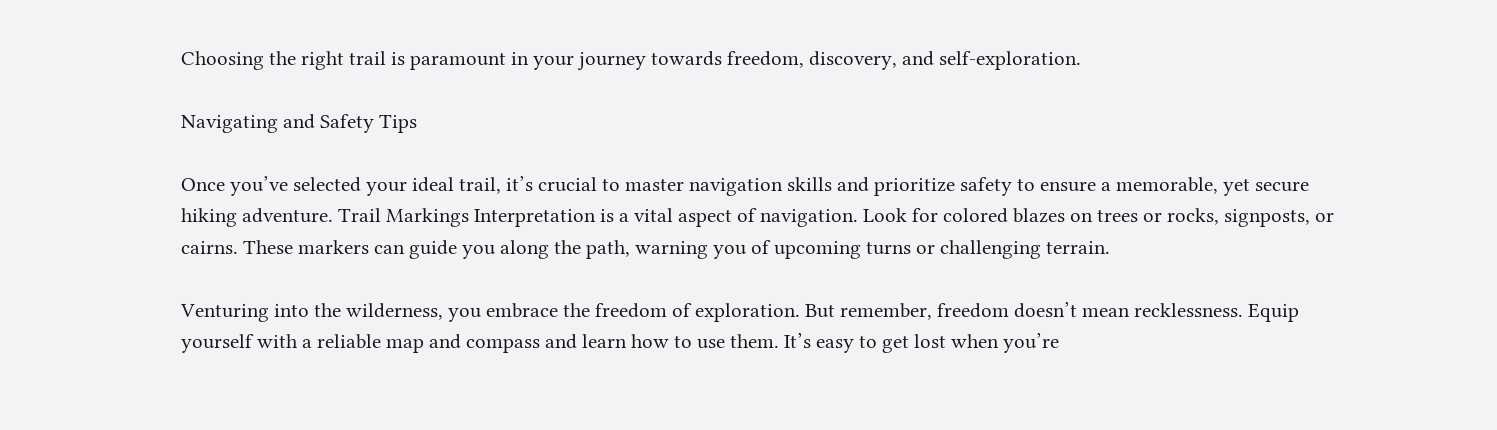Choosing the right trail is paramount in your journey towards freedom, discovery, and self-exploration.

Navigating and Safety Tips

Once you’ve selected your ideal trail, it’s crucial to master navigation skills and prioritize safety to ensure a memorable, yet secure hiking adventure. Trail Markings Interpretation is a vital aspect of navigation. Look for colored blazes on trees or rocks, signposts, or cairns. These markers can guide you along the path, warning you of upcoming turns or challenging terrain.

Venturing into the wilderness, you embrace the freedom of exploration. But remember, freedom doesn’t mean recklessness. Equip yourself with a reliable map and compass and learn how to use them. It’s easy to get lost when you’re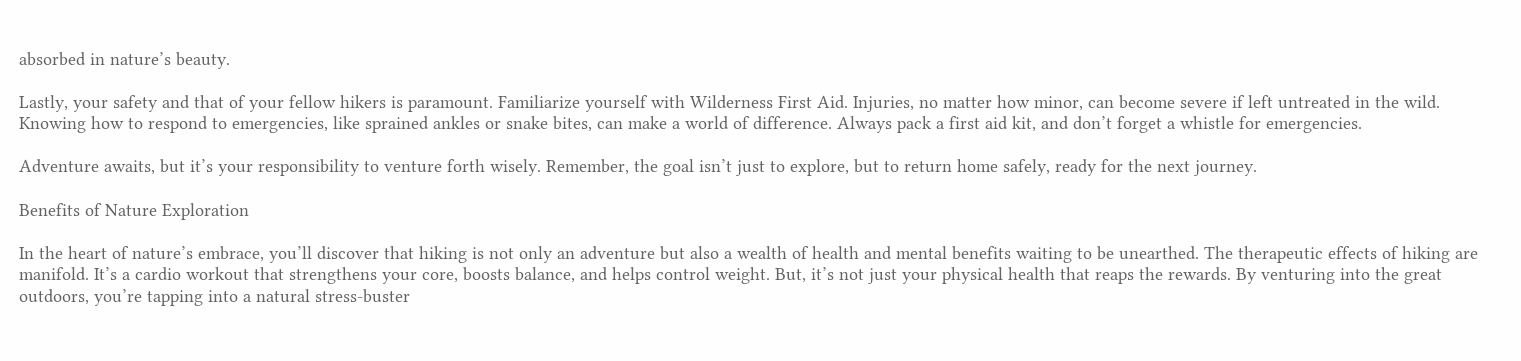absorbed in nature’s beauty.

Lastly, your safety and that of your fellow hikers is paramount. Familiarize yourself with Wilderness First Aid. Injuries, no matter how minor, can become severe if left untreated in the wild. Knowing how to respond to emergencies, like sprained ankles or snake bites, can make a world of difference. Always pack a first aid kit, and don’t forget a whistle for emergencies.

Adventure awaits, but it’s your responsibility to venture forth wisely. Remember, the goal isn’t just to explore, but to return home safely, ready for the next journey.

Benefits of Nature Exploration

In the heart of nature’s embrace, you’ll discover that hiking is not only an adventure but also a wealth of health and mental benefits waiting to be unearthed. The therapeutic effects of hiking are manifold. It’s a cardio workout that strengthens your core, boosts balance, and helps control weight. But, it’s not just your physical health that reaps the rewards. By venturing into the great outdoors, you’re tapping into a natural stress-buster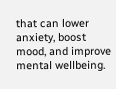that can lower anxiety, boost mood, and improve mental wellbeing.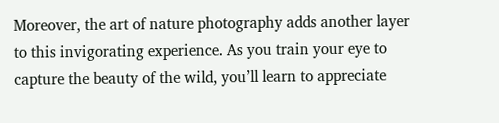Moreover, the art of nature photography adds another layer to this invigorating experience. As you train your eye to capture the beauty of the wild, you’ll learn to appreciate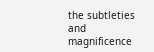the subtleties and magnificence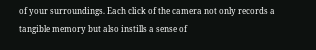of your surroundings. Each click of the camera not only records a tangible memory but also instills a sense of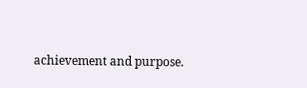achievement and purpose.